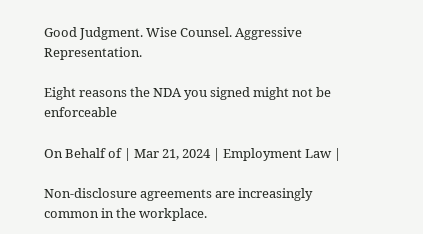Good Judgment. Wise Counsel. Aggressive Representation.

Eight reasons the NDA you signed might not be enforceable

On Behalf of | Mar 21, 2024 | Employment Law |

Non-disclosure agreements are increasingly common in the workplace.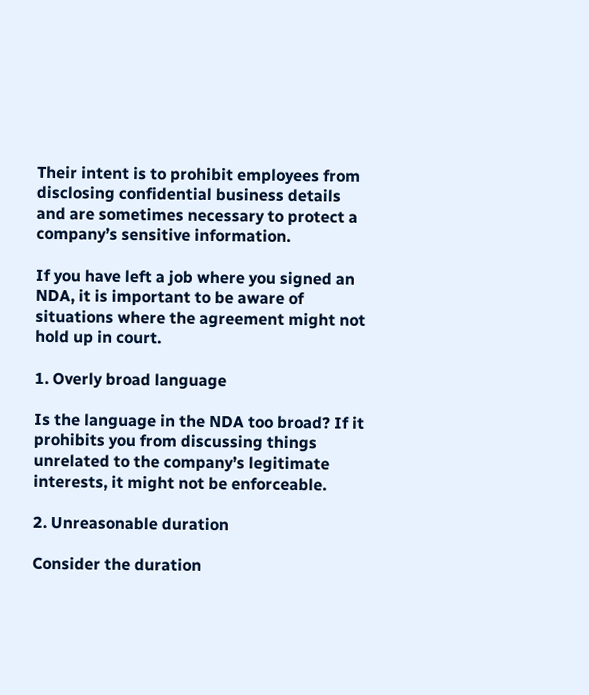Their intent is to prohibit employees from disclosing confidential business details and are sometimes necessary to protect a company’s sensitive information.

If you have left a job where you signed an NDA, it is important to be aware of situations where the agreement might not hold up in court.

1. Overly broad language

Is the language in the NDA too broad? If it prohibits you from discussing things unrelated to the company’s legitimate interests, it might not be enforceable.

2. Unreasonable duration

Consider the duration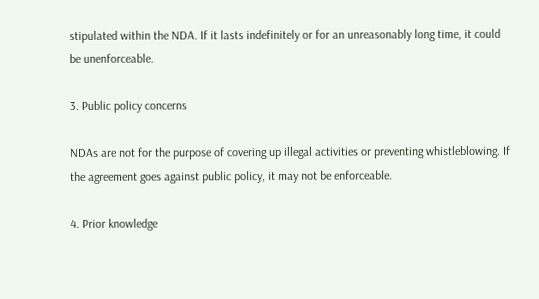stipulated within the NDA. If it lasts indefinitely or for an unreasonably long time, it could be unenforceable.

3. Public policy concerns

NDAs are not for the purpose of covering up illegal activities or preventing whistleblowing. If the agreement goes against public policy, it may not be enforceable.

4. Prior knowledge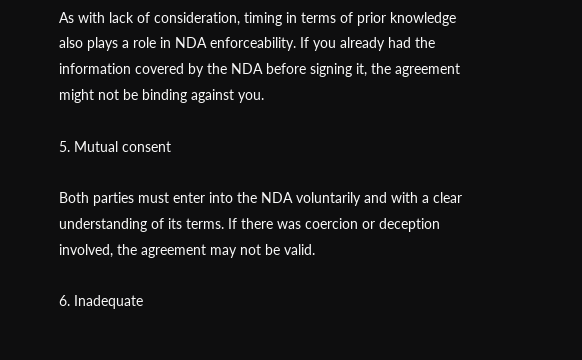As with lack of consideration, timing in terms of prior knowledge also plays a role in NDA enforceability. If you already had the information covered by the NDA before signing it, the agreement might not be binding against you.

5. Mutual consent

Both parties must enter into the NDA voluntarily and with a clear understanding of its terms. If there was coercion or deception involved, the agreement may not be valid.

6. Inadequate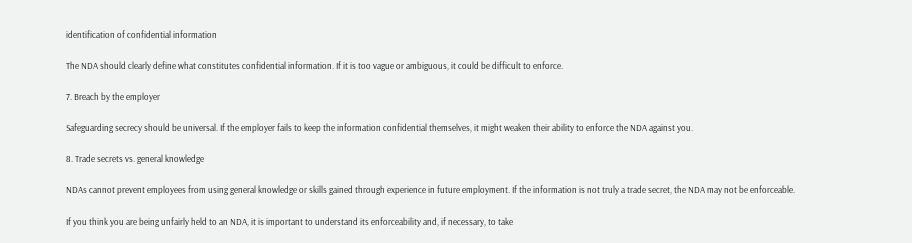identification of confidential information

The NDA should clearly define what constitutes confidential information. If it is too vague or ambiguous, it could be difficult to enforce.

7. Breach by the employer

Safeguarding secrecy should be universal. If the employer fails to keep the information confidential themselves, it might weaken their ability to enforce the NDA against you.

8. Trade secrets vs. general knowledge

NDAs cannot prevent employees from using general knowledge or skills gained through experience in future employment. If the information is not truly a trade secret, the NDA may not be enforceable.

If you think you are being unfairly held to an NDA, it is important to understand its enforceability and, if necessary, to take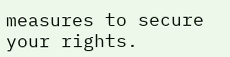measures to secure your rights.